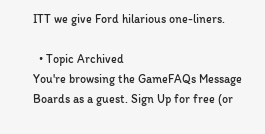ITT we give Ford hilarious one-liners.

  • Topic Archived
You're browsing the GameFAQs Message Boards as a guest. Sign Up for free (or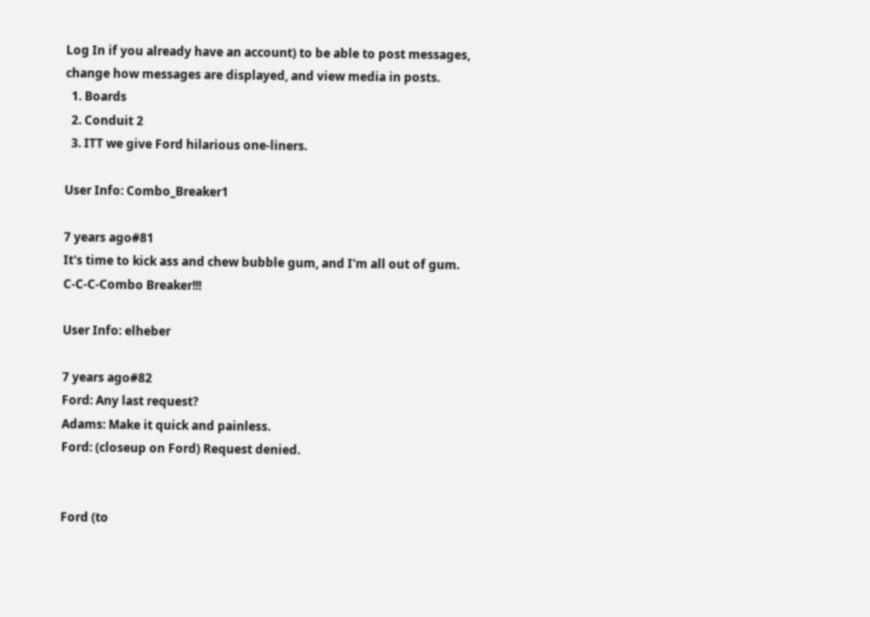Log In if you already have an account) to be able to post messages, change how messages are displayed, and view media in posts.
  1. Boards
  2. Conduit 2
  3. ITT we give Ford hilarious one-liners.

User Info: Combo_Breaker1

7 years ago#81
It's time to kick ass and chew bubble gum, and I'm all out of gum.
C-C-C-Combo Breaker!!!

User Info: elheber

7 years ago#82
Ford: Any last request?
Adams: Make it quick and painless.
Ford: (closeup on Ford) Request denied.


Ford (to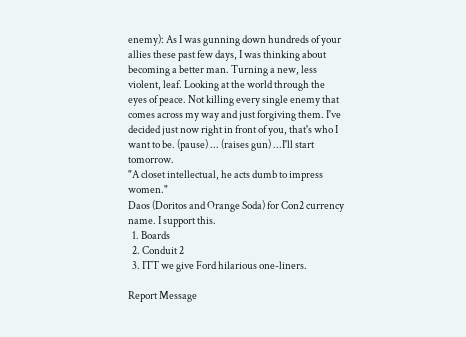enemy): As I was gunning down hundreds of your allies these past few days, I was thinking about becoming a better man. Turning a new, less violent, leaf. Looking at the world through the eyes of peace. Not killing every single enemy that comes across my way and just forgiving them. I've decided just now right in front of you, that's who I want to be. (pause) ... (raises gun) ...I'll start tomorrow.
"A closet intellectual, he acts dumb to impress women."
Daos (Doritos and Orange Soda) for Con2 currency name. I support this.
  1. Boards
  2. Conduit 2
  3. ITT we give Ford hilarious one-liners.

Report Message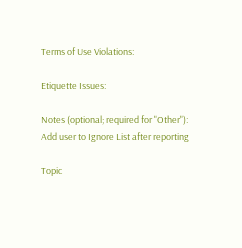Terms of Use Violations:

Etiquette Issues:

Notes (optional; required for "Other"):
Add user to Ignore List after reporting

Topic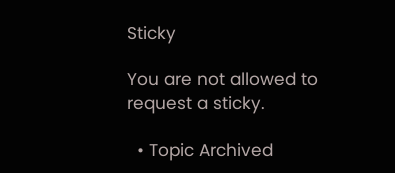Sticky

You are not allowed to request a sticky.

  • Topic Archived